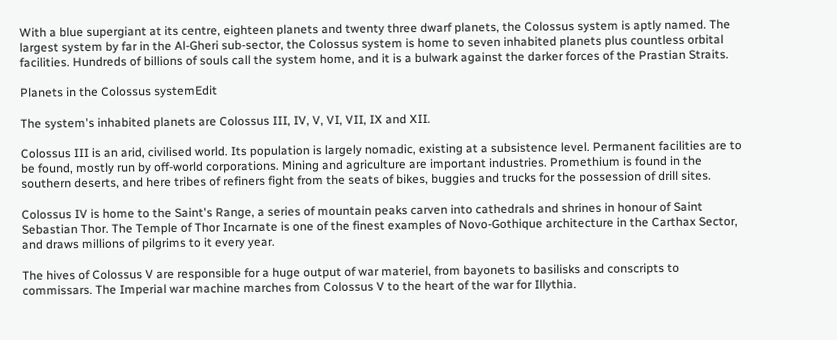With a blue supergiant at its centre, eighteen planets and twenty three dwarf planets, the Colossus system is aptly named. The largest system by far in the Al-Gheri sub-sector, the Colossus system is home to seven inhabited planets plus countless orbital facilities. Hundreds of billions of souls call the system home, and it is a bulwark against the darker forces of the Prastian Straits.

Planets in the Colossus systemEdit

The system's inhabited planets are Colossus III, IV, V, VI, VII, IX and XII.

Colossus III is an arid, civilised world. Its population is largely nomadic, existing at a subsistence level. Permanent facilities are to be found, mostly run by off-world corporations. Mining and agriculture are important industries. Promethium is found in the southern deserts, and here tribes of refiners fight from the seats of bikes, buggies and trucks for the possession of drill sites.

Colossus IV is home to the Saint's Range, a series of mountain peaks carven into cathedrals and shrines in honour of Saint Sebastian Thor. The Temple of Thor Incarnate is one of the finest examples of Novo-Gothique architecture in the Carthax Sector, and draws millions of pilgrims to it every year.

The hives of Colossus V are responsible for a huge output of war materiel, from bayonets to basilisks and conscripts to commissars. The Imperial war machine marches from Colossus V to the heart of the war for Illythia.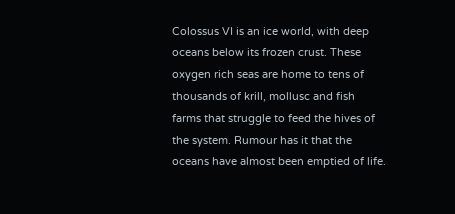Colossus VI is an ice world, with deep oceans below its frozen crust. These oxygen rich seas are home to tens of thousands of krill, mollusc and fish farms that struggle to feed the hives of the system. Rumour has it that the oceans have almost been emptied of life.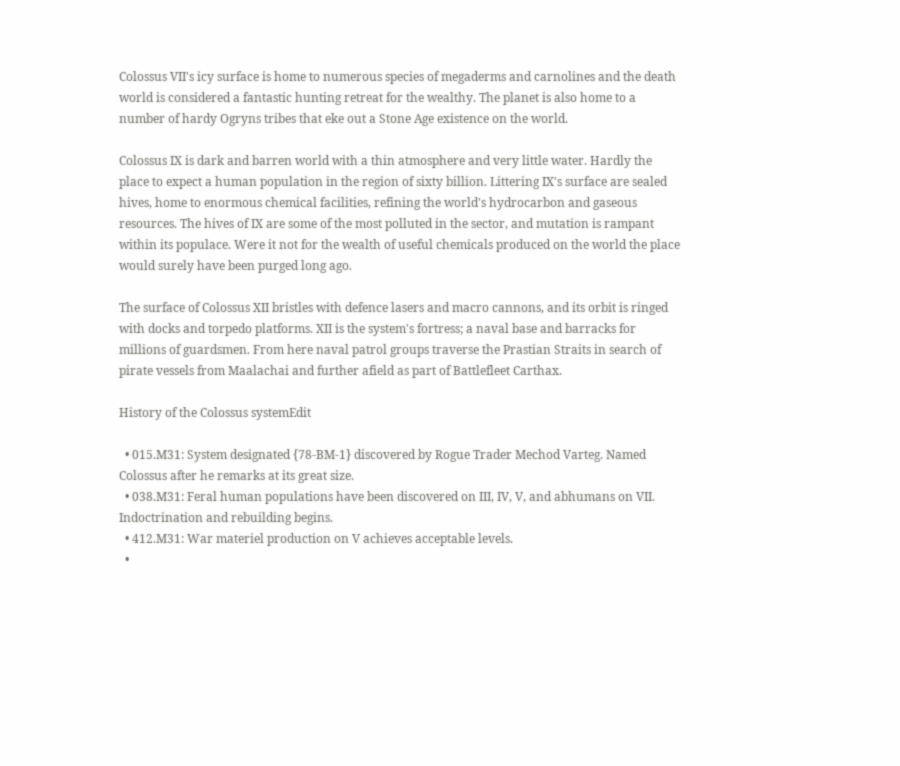Colossus VII's icy surface is home to numerous species of megaderms and carnolines and the death world is considered a fantastic hunting retreat for the wealthy. The planet is also home to a number of hardy Ogryns tribes that eke out a Stone Age existence on the world.

Colossus IX is dark and barren world with a thin atmosphere and very little water. Hardly the place to expect a human population in the region of sixty billion. Littering IX's surface are sealed hives, home to enormous chemical facilities, refining the world's hydrocarbon and gaseous resources. The hives of IX are some of the most polluted in the sector, and mutation is rampant within its populace. Were it not for the wealth of useful chemicals produced on the world the place would surely have been purged long ago.

The surface of Colossus XII bristles with defence lasers and macro cannons, and its orbit is ringed with docks and torpedo platforms. XII is the system's fortress; a naval base and barracks for millions of guardsmen. From here naval patrol groups traverse the Prastian Straits in search of pirate vessels from Maalachai and further afield as part of Battlefleet Carthax.

History of the Colossus systemEdit

  • 015.M31: System designated {78-BM-1} discovered by Rogue Trader Mechod Varteg. Named Colossus after he remarks at its great size.
  • 038.M31: Feral human populations have been discovered on III, IV, V, and abhumans on VII. Indoctrination and rebuilding begins.
  • 412.M31: War materiel production on V achieves acceptable levels.
  •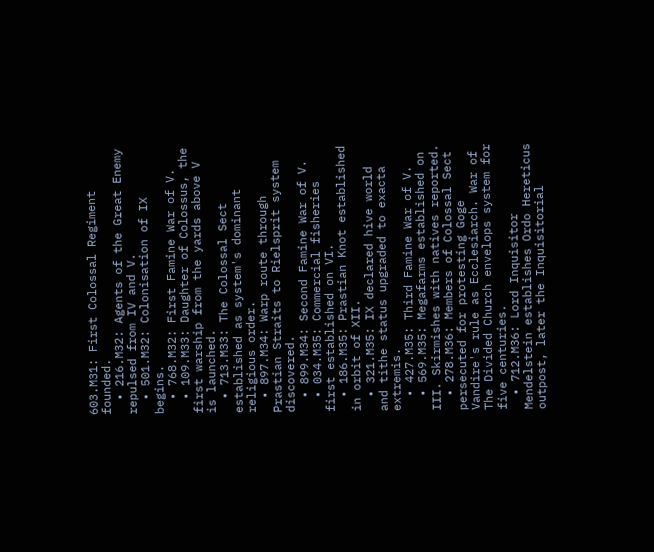603.M31: First Colossal Regiment founded.
  • 216.M32: Agents of the Great Enemy repulsed from IV and V.
  • 501.M32: Colonisation of IX begins.
  • 768.M32: First Famine War of V.
  • 109.M33: Daughter of Colossus, the first warship from the yards above V is launched.
  • 713.M33: The Colossal Sect established as system's dominant religious order.
  • 897.M34: Warp route through Prastian Straits to Rielsprit system discovered.
  • 899.M34: Second Famine War of V.
  • 034.M35: Commercial fisheries first established on VI.
  • 186.M35: Prastian Knot established in orbit of XII.
  • 321.M35: IX declared hive world and tithe status upgraded to exacta extremis.
  • 427.M35: Third Famine War of V.
  • 569.M35: Megafarms established on III. Skirmishes with natives reported.
  • 278.M36: Members of Colossal Sect persecuted for protesting Goge Vandire's rule as Ecclesiarch. War of The Divided Church envelops system for five centuries.
  • 712.M36: Lord Inquisitor Mendelstein establishes Ordo Hereticus outpost, later the Inquisitorial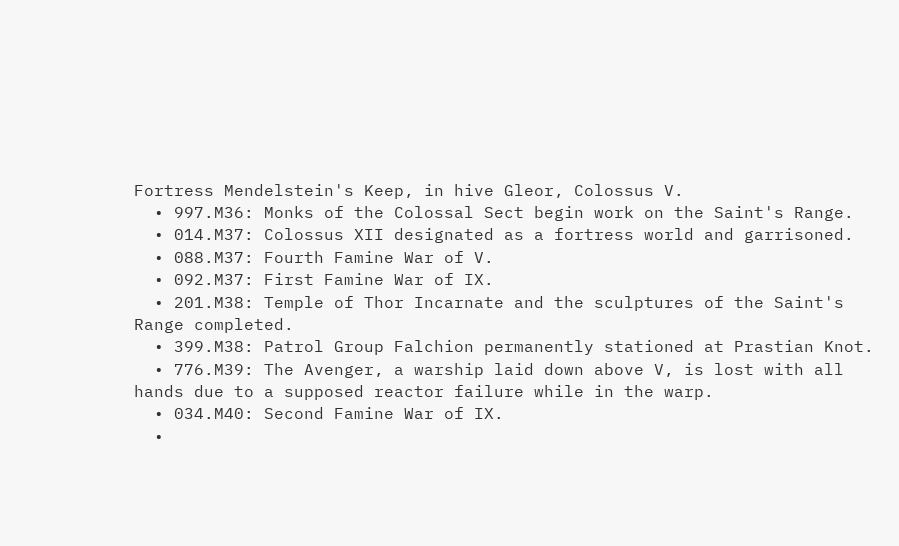Fortress Mendelstein's Keep, in hive Gleor, Colossus V.
  • 997.M36: Monks of the Colossal Sect begin work on the Saint's Range.
  • 014.M37: Colossus XII designated as a fortress world and garrisoned.
  • 088.M37: Fourth Famine War of V.
  • 092.M37: First Famine War of IX.
  • 201.M38: Temple of Thor Incarnate and the sculptures of the Saint's Range completed.
  • 399.M38: Patrol Group Falchion permanently stationed at Prastian Knot.
  • 776.M39: The Avenger, a warship laid down above V, is lost with all hands due to a supposed reactor failure while in the warp.
  • 034.M40: Second Famine War of IX.
  •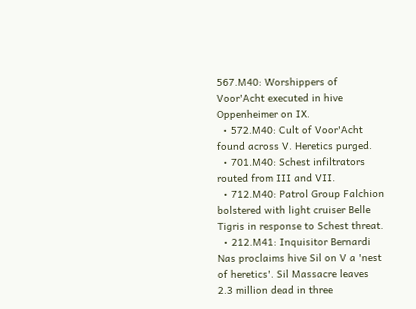567.M40: Worshippers of Voor'Acht executed in hive Oppenheimer on IX.
  • 572.M40: Cult of Voor'Acht found across V. Heretics purged.
  • 701.M40: Schest infiltrators routed from III and VII.
  • 712.M40: Patrol Group Falchion bolstered with light cruiser Belle Tigris in response to Schest threat.
  • 212.M41: Inquisitor Bernardi Nas proclaims hive Sil on V a 'nest of heretics'. Sil Massacre leaves 2.3 million dead in three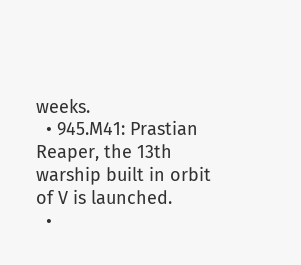weeks.
  • 945.M41: Prastian Reaper, the 13th warship built in orbit of V is launched.
  •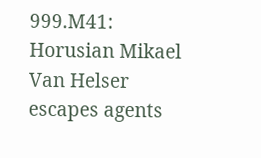999.M41: Horusian Mikael Van Helser escapes agents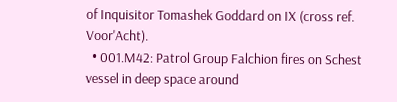of Inquisitor Tomashek Goddard on IX (cross ref. Voor'Acht).
  • 001.M42: Patrol Group Falchion fires on Schest vessel in deep space around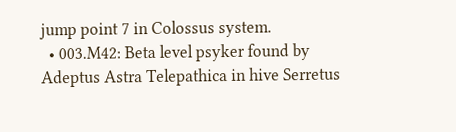jump point 7 in Colossus system.
  • 003.M42: Beta level psyker found by Adeptus Astra Telepathica in hive Serretus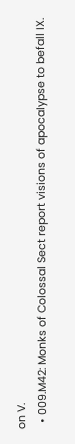on V.
  • 009.M42: Monks of Colossal Sect report visions of apocalypse to befall IX.